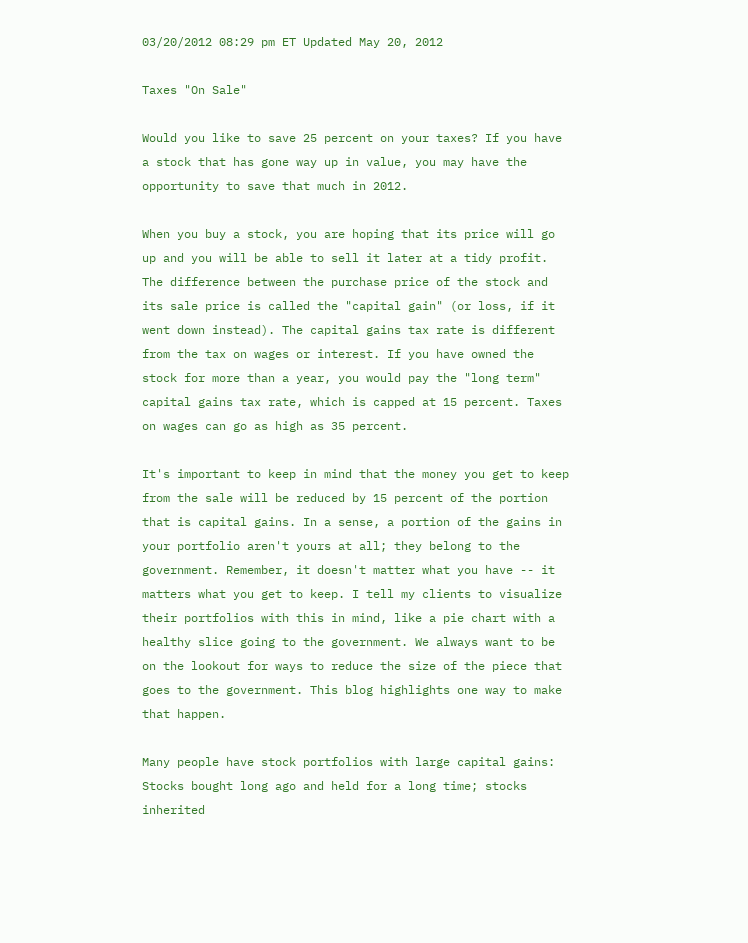03/20/2012 08:29 pm ET Updated May 20, 2012

Taxes "On Sale"

Would you like to save 25 percent on your taxes? If you have a stock that has gone way up in value, you may have the opportunity to save that much in 2012.

When you buy a stock, you are hoping that its price will go up and you will be able to sell it later at a tidy profit. The difference between the purchase price of the stock and its sale price is called the "capital gain" (or loss, if it went down instead). The capital gains tax rate is different from the tax on wages or interest. If you have owned the stock for more than a year, you would pay the "long term" capital gains tax rate, which is capped at 15 percent. Taxes on wages can go as high as 35 percent.

It's important to keep in mind that the money you get to keep from the sale will be reduced by 15 percent of the portion that is capital gains. In a sense, a portion of the gains in your portfolio aren't yours at all; they belong to the government. Remember, it doesn't matter what you have -- it matters what you get to keep. I tell my clients to visualize their portfolios with this in mind, like a pie chart with a healthy slice going to the government. We always want to be on the lookout for ways to reduce the size of the piece that goes to the government. This blog highlights one way to make that happen.

Many people have stock portfolios with large capital gains: Stocks bought long ago and held for a long time; stocks inherited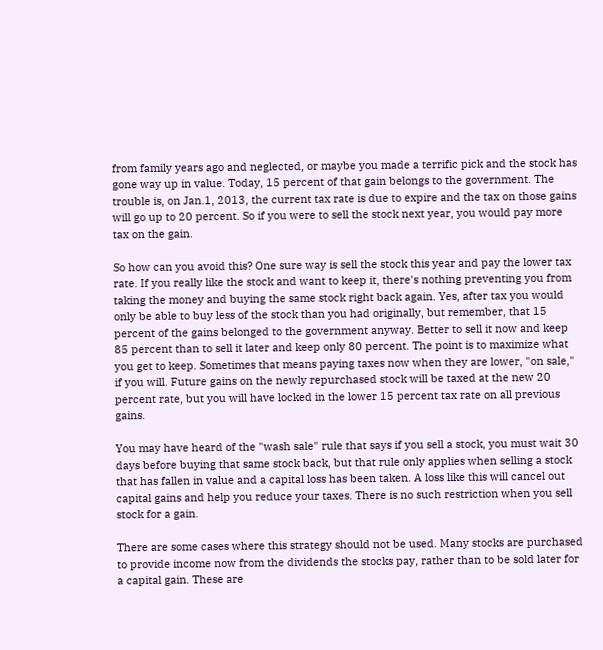from family years ago and neglected, or maybe you made a terrific pick and the stock has gone way up in value. Today, 15 percent of that gain belongs to the government. The trouble is, on Jan.1, 2013, the current tax rate is due to expire and the tax on those gains will go up to 20 percent. So if you were to sell the stock next year, you would pay more tax on the gain.

So how can you avoid this? One sure way is sell the stock this year and pay the lower tax rate. If you really like the stock and want to keep it, there's nothing preventing you from taking the money and buying the same stock right back again. Yes, after tax you would only be able to buy less of the stock than you had originally, but remember, that 15 percent of the gains belonged to the government anyway. Better to sell it now and keep 85 percent than to sell it later and keep only 80 percent. The point is to maximize what you get to keep. Sometimes that means paying taxes now when they are lower, "on sale," if you will. Future gains on the newly repurchased stock will be taxed at the new 20 percent rate, but you will have locked in the lower 15 percent tax rate on all previous gains.

You may have heard of the "wash sale" rule that says if you sell a stock, you must wait 30 days before buying that same stock back, but that rule only applies when selling a stock that has fallen in value and a capital loss has been taken. A loss like this will cancel out capital gains and help you reduce your taxes. There is no such restriction when you sell stock for a gain.

There are some cases where this strategy should not be used. Many stocks are purchased to provide income now from the dividends the stocks pay, rather than to be sold later for a capital gain. These are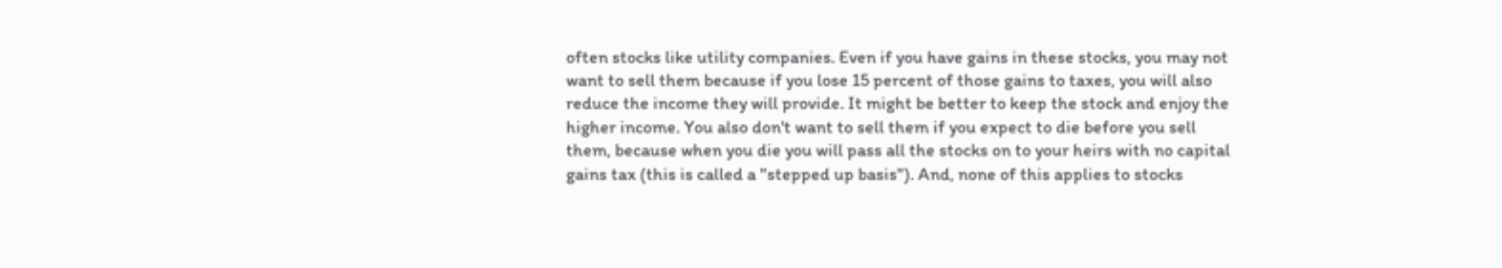often stocks like utility companies. Even if you have gains in these stocks, you may not want to sell them because if you lose 15 percent of those gains to taxes, you will also reduce the income they will provide. It might be better to keep the stock and enjoy the higher income. You also don't want to sell them if you expect to die before you sell them, because when you die you will pass all the stocks on to your heirs with no capital gains tax (this is called a "stepped up basis"). And, none of this applies to stocks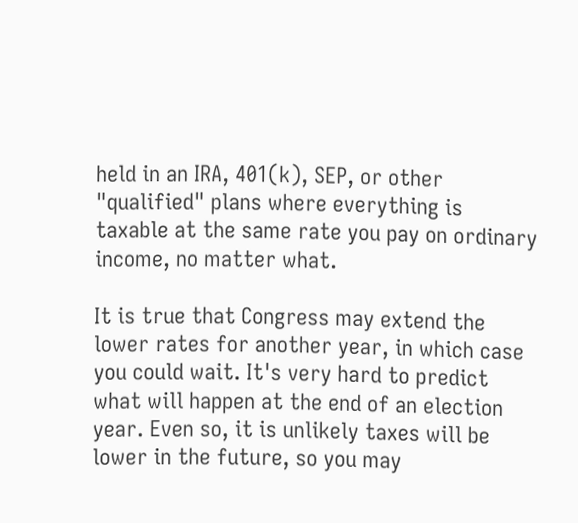held in an IRA, 401(k), SEP, or other "qualified" plans where everything is taxable at the same rate you pay on ordinary income, no matter what.

It is true that Congress may extend the lower rates for another year, in which case you could wait. It's very hard to predict what will happen at the end of an election year. Even so, it is unlikely taxes will be lower in the future, so you may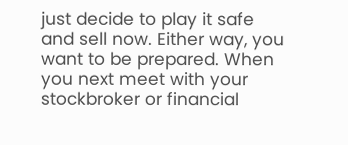just decide to play it safe and sell now. Either way, you want to be prepared. When you next meet with your stockbroker or financial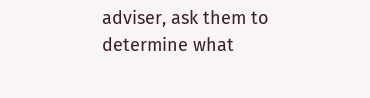adviser, ask them to determine what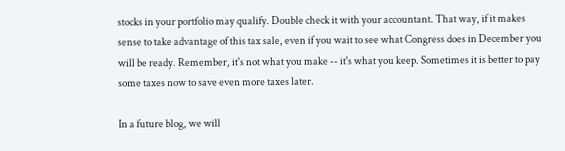stocks in your portfolio may qualify. Double check it with your accountant. That way, if it makes sense to take advantage of this tax sale, even if you wait to see what Congress does in December you will be ready. Remember, it's not what you make -- it's what you keep. Sometimes it is better to pay some taxes now to save even more taxes later.

In a future blog, we will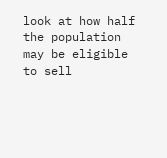look at how half the population may be eligible to sell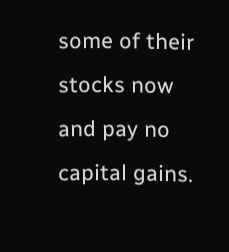some of their stocks now and pay no capital gains.